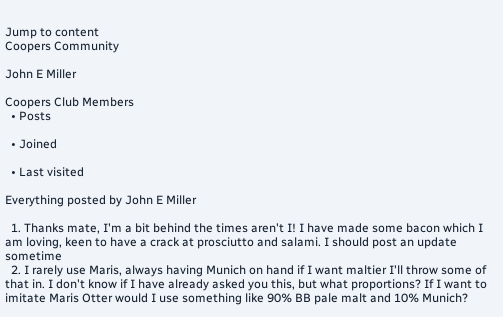Jump to content
Coopers Community

John E Miller

Coopers Club Members
  • Posts

  • Joined

  • Last visited

Everything posted by John E Miller

  1. Thanks mate, I'm a bit behind the times aren't I! I have made some bacon which I am loving, keen to have a crack at prosciutto and salami. I should post an update sometime
  2. I rarely use Maris, always having Munich on hand if I want maltier I'll throw some of that in. I don't know if I have already asked you this, but what proportions? If I want to imitate Maris Otter would I use something like 90% BB pale malt and 10% Munich?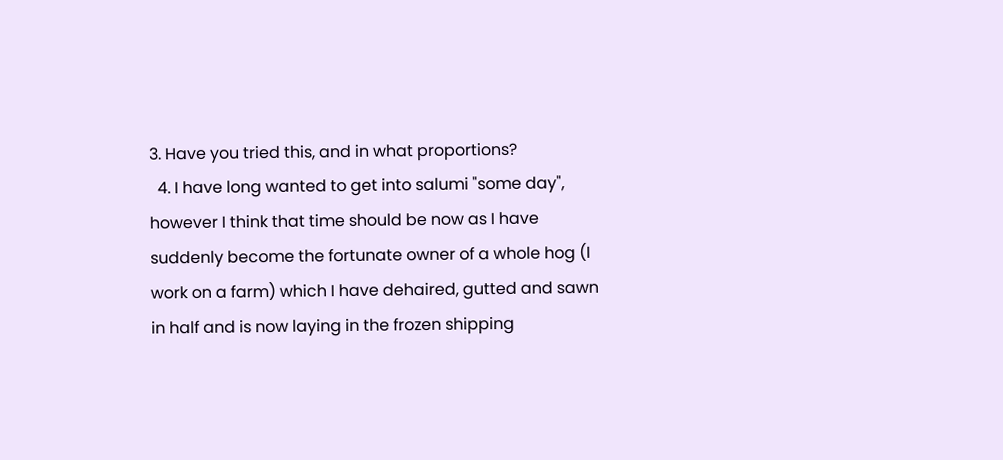3. Have you tried this, and in what proportions?
  4. I have long wanted to get into salumi "some day", however I think that time should be now as I have suddenly become the fortunate owner of a whole hog (I work on a farm) which I have dehaired, gutted and sawn in half and is now laying in the frozen shipping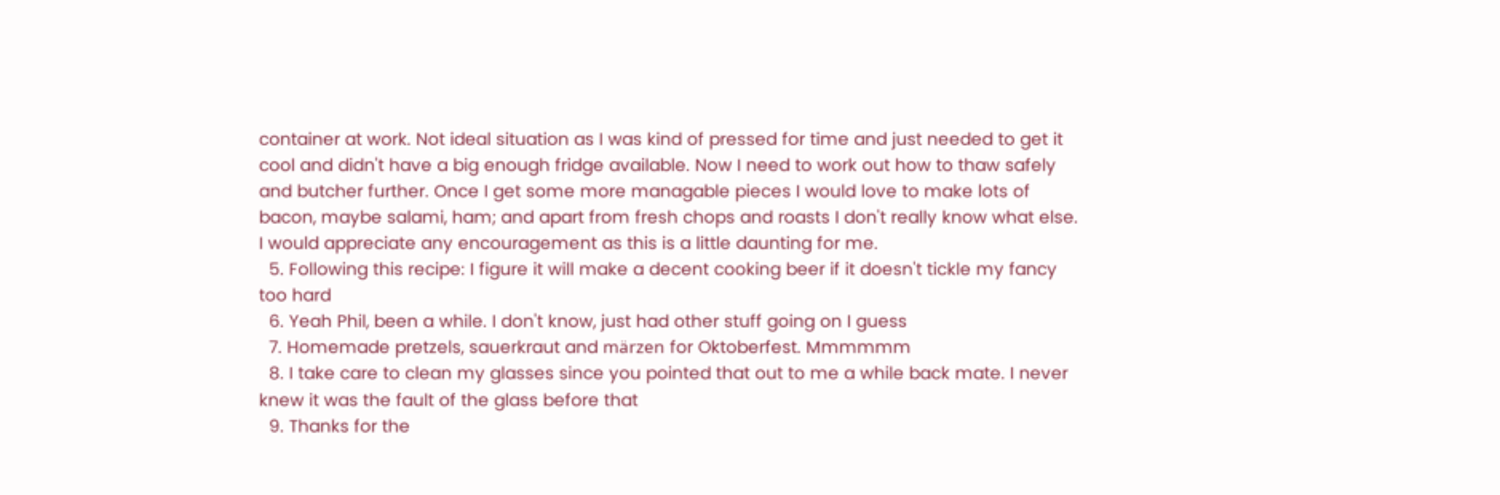container at work. Not ideal situation as I was kind of pressed for time and just needed to get it cool and didn't have a big enough fridge available. Now I need to work out how to thaw safely and butcher further. Once I get some more managable pieces I would love to make lots of bacon, maybe salami, ham; and apart from fresh chops and roasts I don't really know what else. I would appreciate any encouragement as this is a little daunting for me.
  5. Following this recipe: I figure it will make a decent cooking beer if it doesn't tickle my fancy too hard
  6. Yeah Phil, been a while. I don't know, just had other stuff going on I guess
  7. Homemade pretzels, sauerkraut and märzen for Oktoberfest. Mmmmmm
  8. I take care to clean my glasses since you pointed that out to me a while back mate. I never knew it was the fault of the glass before that
  9. Thanks for the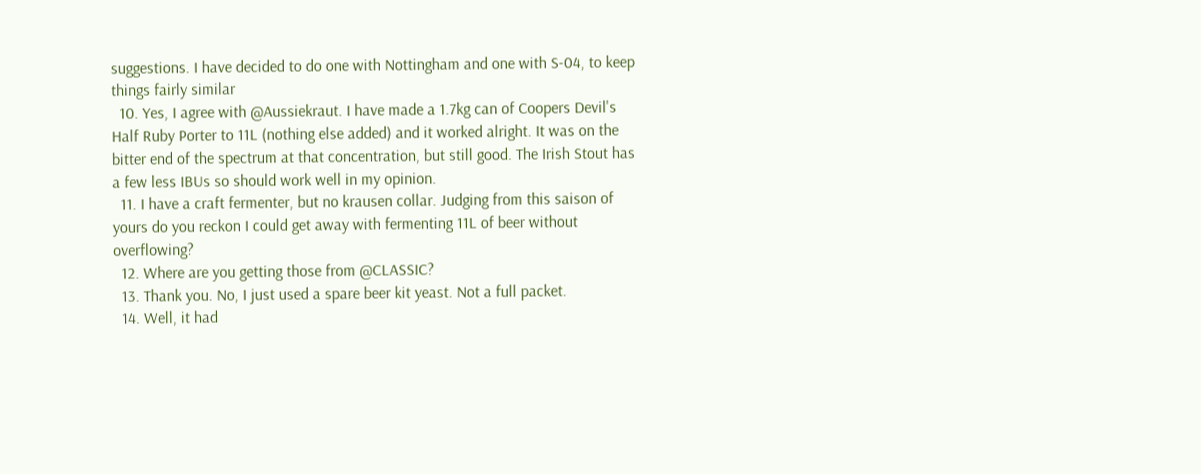suggestions. I have decided to do one with Nottingham and one with S-04, to keep things fairly similar
  10. Yes, I agree with @Aussiekraut. I have made a 1.7kg can of Coopers Devil's Half Ruby Porter to 11L (nothing else added) and it worked alright. It was on the bitter end of the spectrum at that concentration, but still good. The Irish Stout has a few less IBUs so should work well in my opinion.
  11. I have a craft fermenter, but no krausen collar. Judging from this saison of yours do you reckon I could get away with fermenting 11L of beer without overflowing?
  12. Where are you getting those from @CLASSIC?
  13. Thank you. No, I just used a spare beer kit yeast. Not a full packet.
  14. Well, it had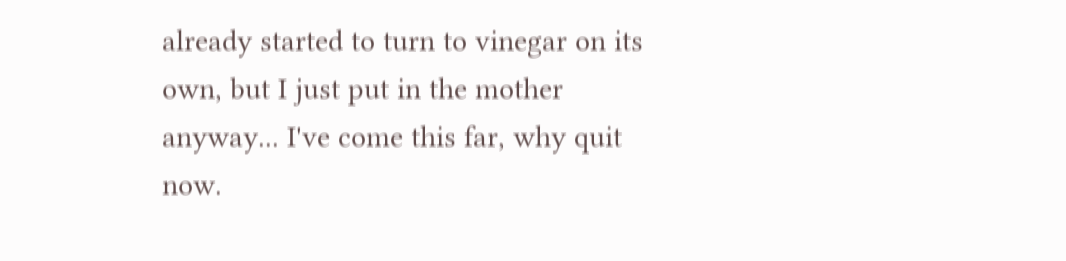already started to turn to vinegar on its own, but I just put in the mother anyway... I've come this far, why quit now.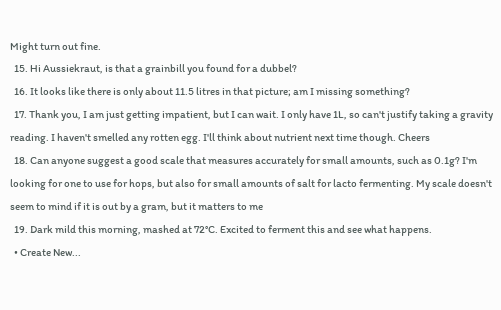Might turn out fine.
  15. Hi Aussiekraut, is that a grainbill you found for a dubbel?
  16. It looks like there is only about 11.5 litres in that picture; am I missing something?
  17. Thank you, I am just getting impatient, but I can wait. I only have 1L, so can't justify taking a gravity reading. I haven't smelled any rotten egg. I'll think about nutrient next time though. Cheers
  18. Can anyone suggest a good scale that measures accurately for small amounts, such as 0.1g? I'm looking for one to use for hops, but also for small amounts of salt for lacto fermenting. My scale doesn't seem to mind if it is out by a gram, but it matters to me
  19. Dark mild this morning, mashed at 72°C. Excited to ferment this and see what happens.
  • Create New...